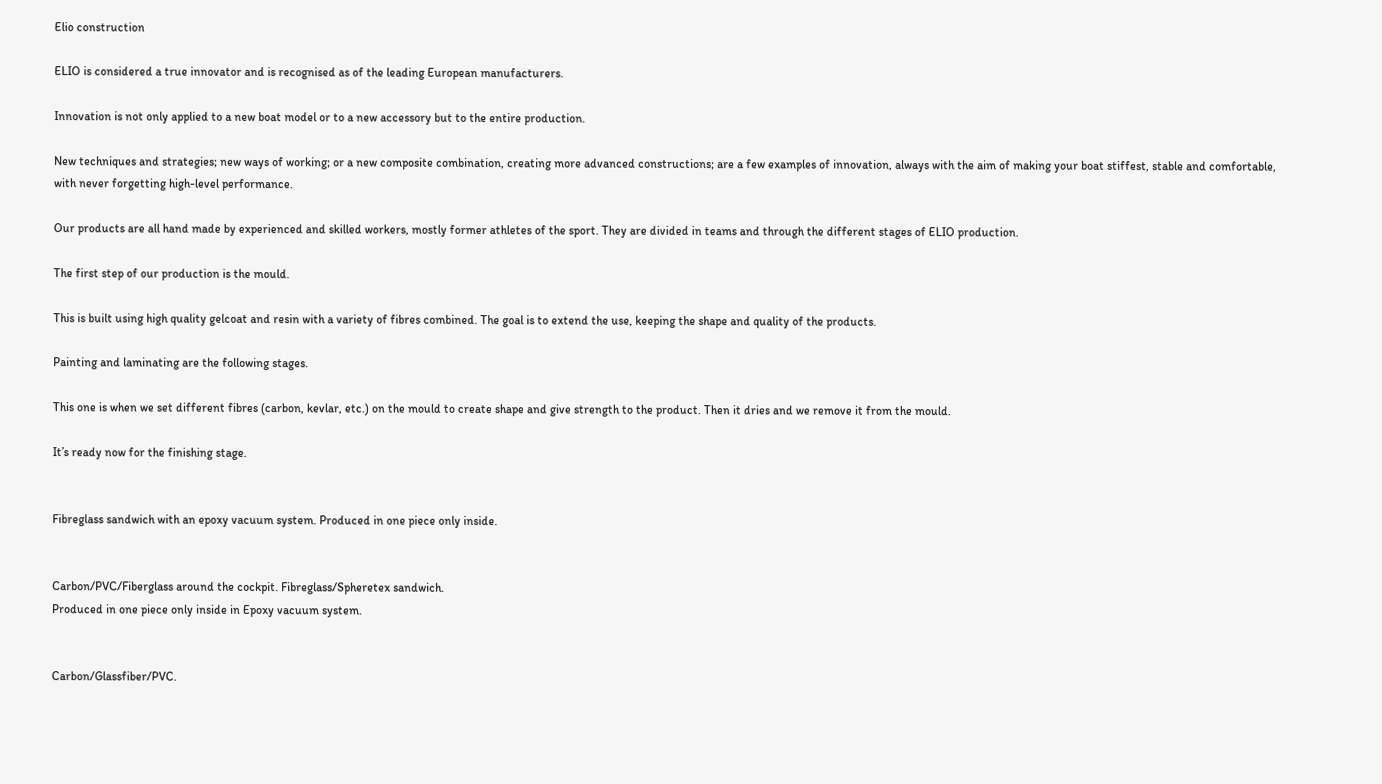Elio construction

ELIO is considered a true innovator and is recognised as of the leading European manufacturers.

Innovation is not only applied to a new boat model or to a new accessory but to the entire production.

New techniques and strategies; new ways of working; or a new composite combination, creating more advanced constructions; are a few examples of innovation, always with the aim of making your boat stiffest, stable and comfortable, with never forgetting high-level performance.

Our products are all hand made by experienced and skilled workers, mostly former athletes of the sport. They are divided in teams and through the different stages of ELIO production.

The first step of our production is the mould.

This is built using high quality gelcoat and resin with a variety of fibres combined. The goal is to extend the use, keeping the shape and quality of the products.

Painting and laminating are the following stages.

This one is when we set different fibres (carbon, kevlar, etc.) on the mould to create shape and give strength to the product. Then it dries and we remove it from the mould.

It’s ready now for the finishing stage.


Fibreglass sandwich with an epoxy vacuum system. Produced in one piece only inside.


Carbon/PVC/Fiberglass around the cockpit. Fibreglass/Spheretex sandwich.
Produced in one piece only inside in Epoxy vacuum system.


Carbon/Glassfiber/PVC.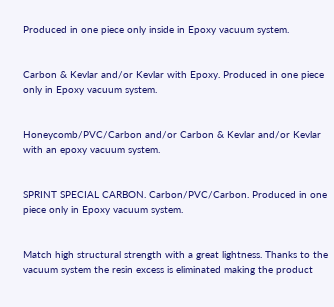Produced in one piece only inside in Epoxy vacuum system.


Carbon & Kevlar and/or Kevlar with Epoxy. Produced in one piece only in Epoxy vacuum system.


Honeycomb/PVC/Carbon and/or Carbon & Kevlar and/or Kevlar with an epoxy vacuum system.


SPRINT SPECIAL CARBON. Carbon/PVC/Carbon. Produced in one piece only in Epoxy vacuum system.


Match high structural strength with a great lightness. Thanks to the vacuum system the resin excess is eliminated making the product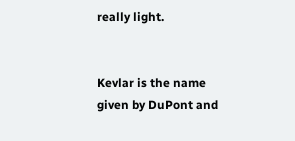really light.


Kevlar is the name given by DuPont and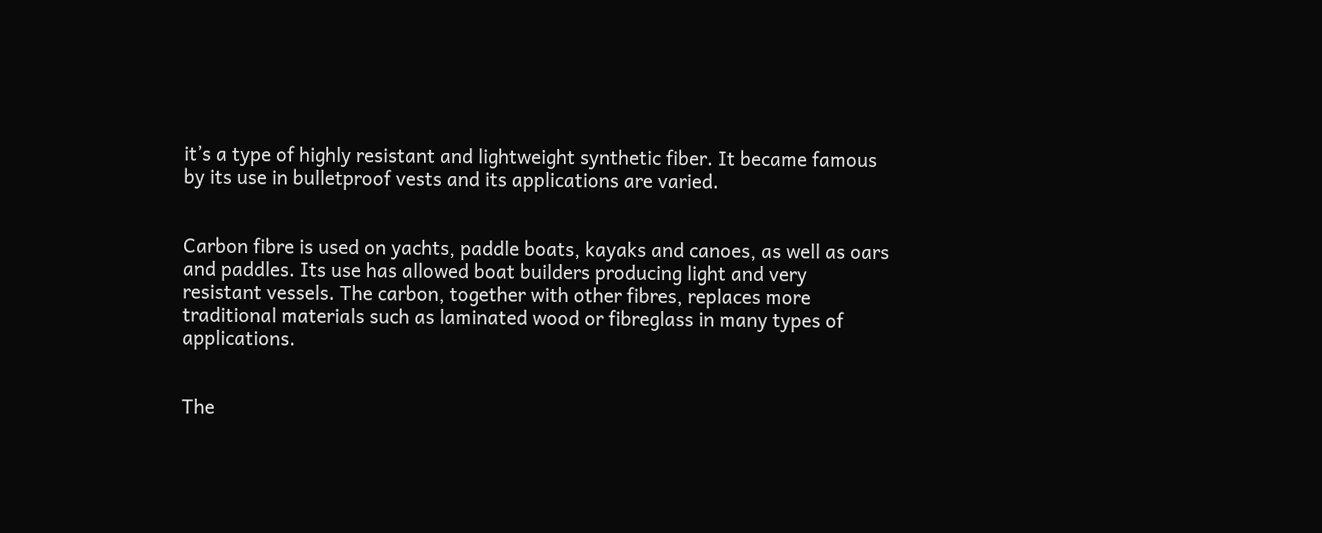it’s a type of highly resistant and lightweight synthetic fiber. It became famous by its use in bulletproof vests and its applications are varied.


Carbon fibre is used on yachts, paddle boats, kayaks and canoes, as well as oars and paddles. Its use has allowed boat builders producing light and very resistant vessels. The carbon, together with other fibres, replaces more traditional materials such as laminated wood or fibreglass in many types of applications.


The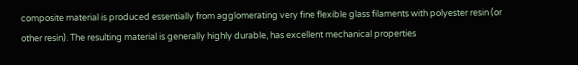composite material is produced essentially from agglomerating very fine flexible glass filaments with polyester resin (or other resin). The resulting material is generally highly durable, has excellent mechanical properties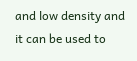and low density and it can be used to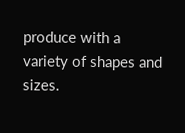produce with a variety of shapes and sizes.